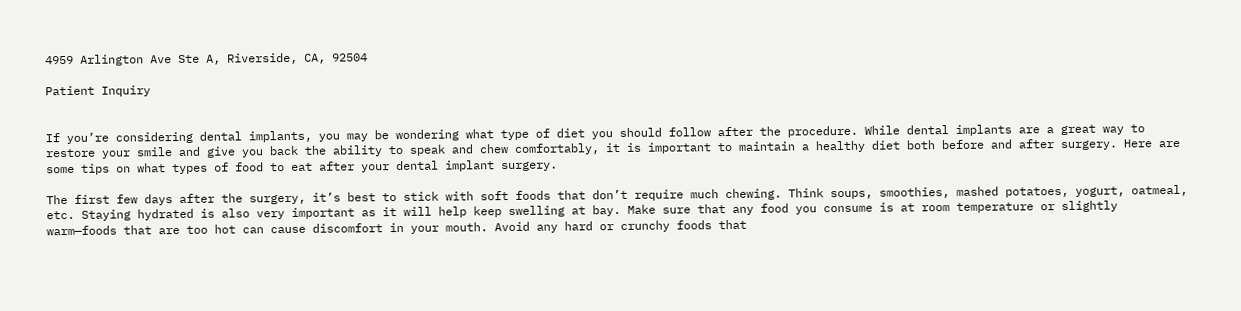4959 Arlington Ave Ste A, Riverside, CA, 92504

Patient Inquiry


If you’re considering dental implants, you may be wondering what type of diet you should follow after the procedure. While dental implants are a great way to restore your smile and give you back the ability to speak and chew comfortably, it is important to maintain a healthy diet both before and after surgery. Here are some tips on what types of food to eat after your dental implant surgery.

The first few days after the surgery, it’s best to stick with soft foods that don’t require much chewing. Think soups, smoothies, mashed potatoes, yogurt, oatmeal, etc. Staying hydrated is also very important as it will help keep swelling at bay. Make sure that any food you consume is at room temperature or slightly warm—foods that are too hot can cause discomfort in your mouth. Avoid any hard or crunchy foods that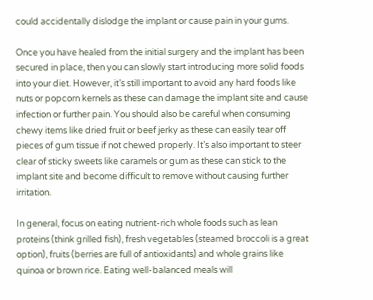could accidentally dislodge the implant or cause pain in your gums.

Once you have healed from the initial surgery and the implant has been secured in place, then you can slowly start introducing more solid foods into your diet. However, it’s still important to avoid any hard foods like nuts or popcorn kernels as these can damage the implant site and cause infection or further pain. You should also be careful when consuming chewy items like dried fruit or beef jerky as these can easily tear off pieces of gum tissue if not chewed properly. It’s also important to steer clear of sticky sweets like caramels or gum as these can stick to the implant site and become difficult to remove without causing further irritation.

In general, focus on eating nutrient-rich whole foods such as lean proteins (think grilled fish), fresh vegetables (steamed broccoli is a great option), fruits (berries are full of antioxidants) and whole grains like quinoa or brown rice. Eating well-balanced meals will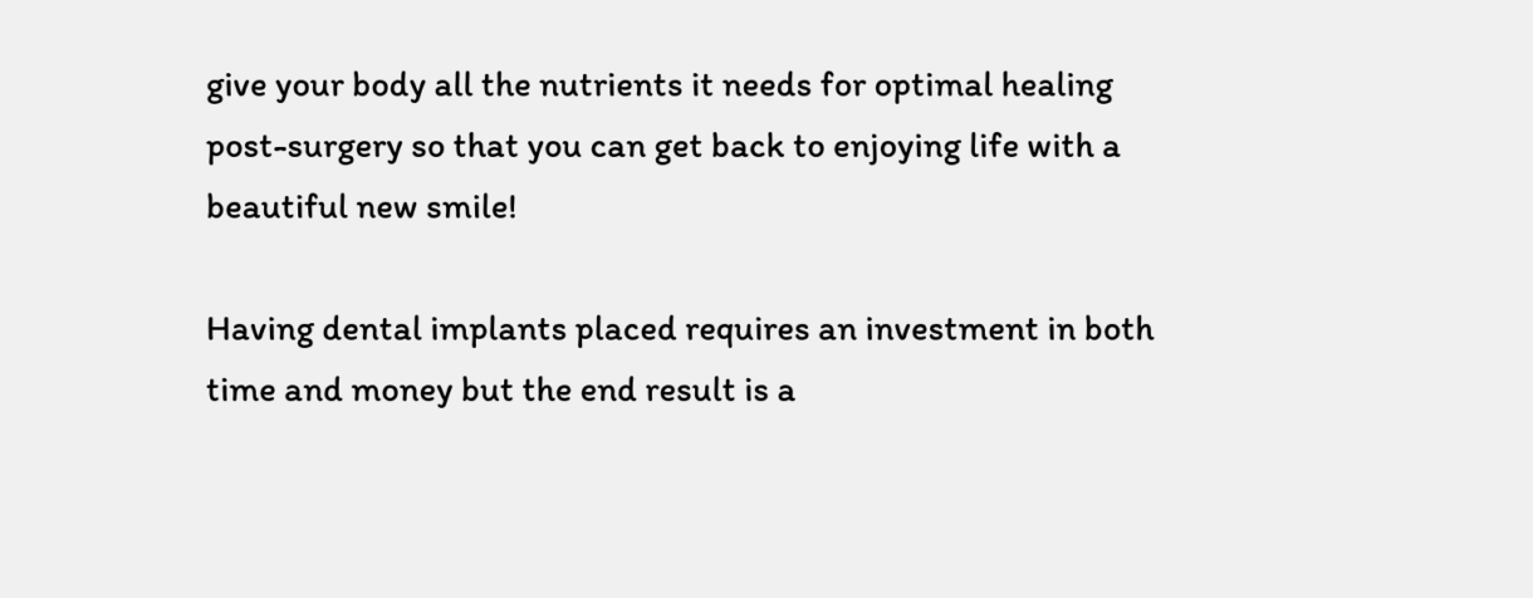give your body all the nutrients it needs for optimal healing post-surgery so that you can get back to enjoying life with a beautiful new smile!

Having dental implants placed requires an investment in both time and money but the end result is a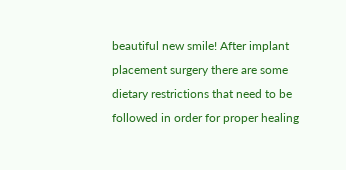beautiful new smile! After implant placement surgery there are some dietary restrictions that need to be followed in order for proper healing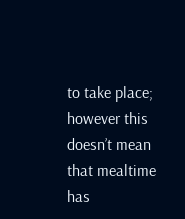to take place; however this doesn’t mean that mealtime has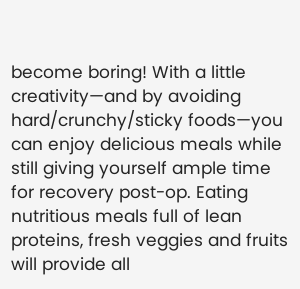become boring! With a little creativity—and by avoiding hard/crunchy/sticky foods—you can enjoy delicious meals while still giving yourself ample time for recovery post-op. Eating nutritious meals full of lean proteins, fresh veggies and fruits will provide all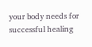your body needs for successful healing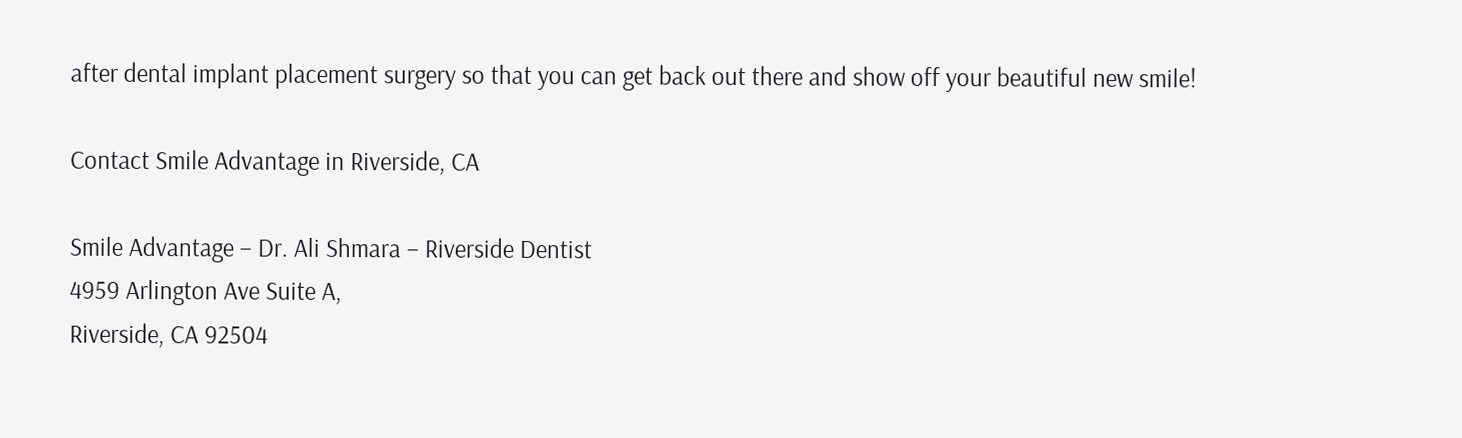after dental implant placement surgery so that you can get back out there and show off your beautiful new smile!

Contact Smile Advantage in Riverside, CA

Smile Advantage – Dr. Ali Shmara – Riverside Dentist
4959 Arlington Ave Suite A,
Riverside, CA 92504